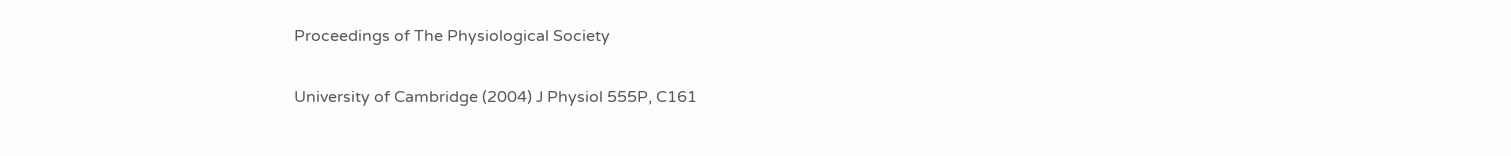Proceedings of The Physiological Society

University of Cambridge (2004) J Physiol 555P, C161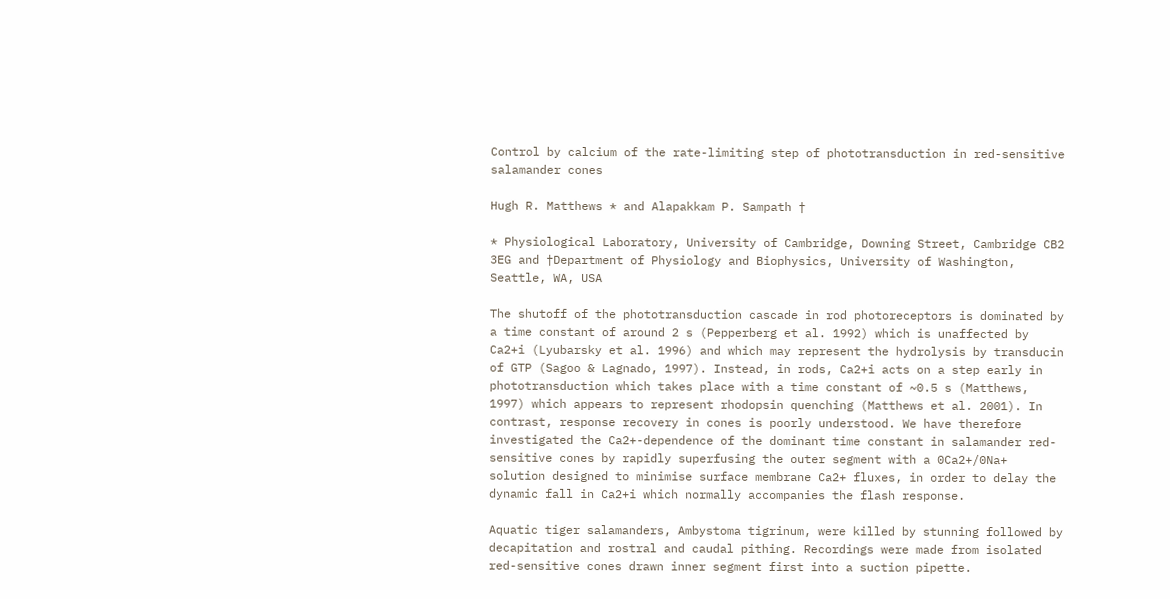Control by calcium of the rate-limiting step of phototransduction in red-sensitive salamander cones

Hugh R. Matthews * and Alapakkam P. Sampath †

* Physiological Laboratory, University of Cambridge, Downing Street, Cambridge CB2 3EG and †Department of Physiology and Biophysics, University of Washington, Seattle, WA, USA

The shutoff of the phototransduction cascade in rod photoreceptors is dominated by a time constant of around 2 s (Pepperberg et al. 1992) which is unaffected by Ca2+i (Lyubarsky et al. 1996) and which may represent the hydrolysis by transducin of GTP (Sagoo & Lagnado, 1997). Instead, in rods, Ca2+i acts on a step early in phototransduction which takes place with a time constant of ~0.5 s (Matthews, 1997) which appears to represent rhodopsin quenching (Matthews et al. 2001). In contrast, response recovery in cones is poorly understood. We have therefore investigated the Ca2+-dependence of the dominant time constant in salamander red-sensitive cones by rapidly superfusing the outer segment with a 0Ca2+/0Na+ solution designed to minimise surface membrane Ca2+ fluxes, in order to delay the dynamic fall in Ca2+i which normally accompanies the flash response.

Aquatic tiger salamanders, Ambystoma tigrinum, were killed by stunning followed by decapitation and rostral and caudal pithing. Recordings were made from isolated red-sensitive cones drawn inner segment first into a suction pipette.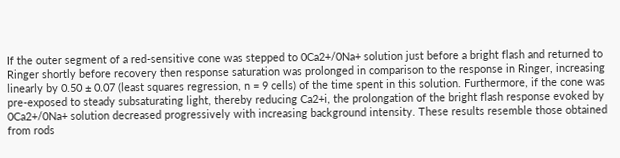If the outer segment of a red-sensitive cone was stepped to 0Ca2+/0Na+ solution just before a bright flash and returned to Ringer shortly before recovery then response saturation was prolonged in comparison to the response in Ringer, increasing linearly by 0.50 ± 0.07 (least squares regression, n = 9 cells) of the time spent in this solution. Furthermore, if the cone was pre-exposed to steady subsaturating light, thereby reducing Ca2+i, the prolongation of the bright flash response evoked by 0Ca2+/0Na+ solution decreased progressively with increasing background intensity. These results resemble those obtained from rods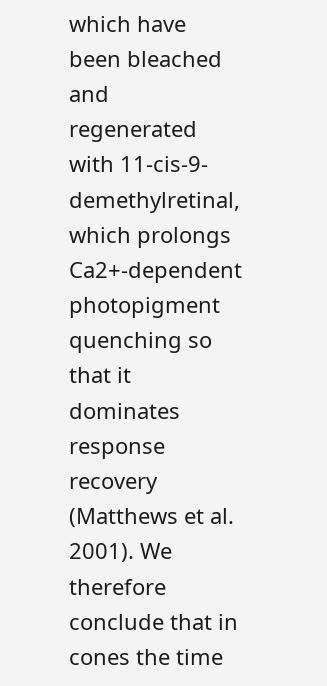which have been bleached and regenerated with 11-cis-9-demethylretinal, which prolongs Ca2+-dependent photopigment quenching so that it dominates response recovery (Matthews et al. 2001). We therefore conclude that in cones the time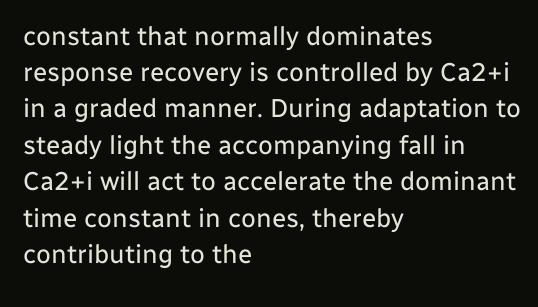constant that normally dominates response recovery is controlled by Ca2+i in a graded manner. During adaptation to steady light the accompanying fall in Ca2+i will act to accelerate the dominant time constant in cones, thereby contributing to the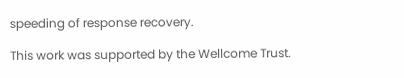speeding of response recovery.

This work was supported by the Wellcome Trust.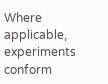Where applicable, experiments conform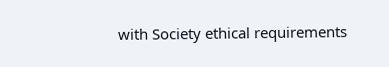with Society ethical requirements